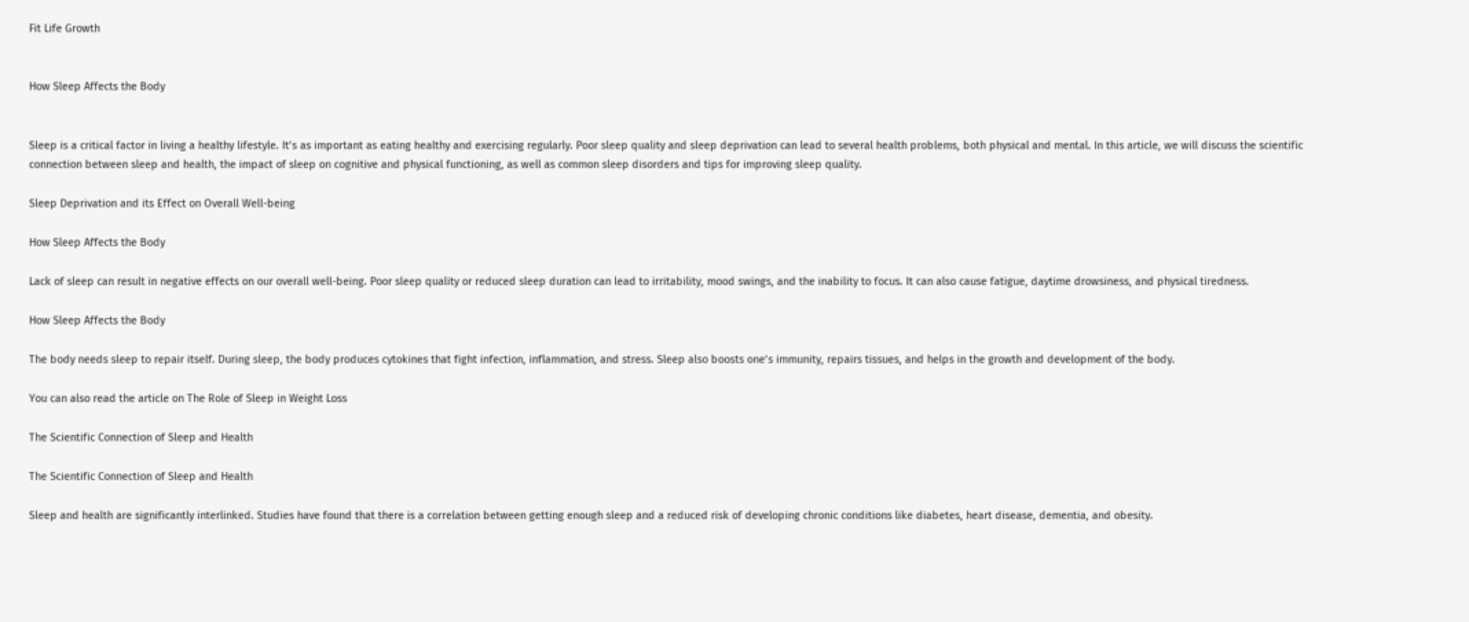Fit Life Growth


How Sleep Affects the Body


Sleep is a critical factor in living a healthy lifestyle. It’s as important as eating healthy and exercising regularly. Poor sleep quality and sleep deprivation can lead to several health problems, both physical and mental. In this article, we will discuss the scientific connection between sleep and health, the impact of sleep on cognitive and physical functioning, as well as common sleep disorders and tips for improving sleep quality.

Sleep Deprivation and its Effect on Overall Well-being

How Sleep Affects the Body

Lack of sleep can result in negative effects on our overall well-being. Poor sleep quality or reduced sleep duration can lead to irritability, mood swings, and the inability to focus. It can also cause fatigue, daytime drowsiness, and physical tiredness.

How Sleep Affects the Body

The body needs sleep to repair itself. During sleep, the body produces cytokines that fight infection, inflammation, and stress. Sleep also boosts one’s immunity, repairs tissues, and helps in the growth and development of the body.

You can also read the article on The Role of Sleep in Weight Loss

The Scientific Connection of Sleep and Health

The Scientific Connection of Sleep and Health

Sleep and health are significantly interlinked. Studies have found that there is a correlation between getting enough sleep and a reduced risk of developing chronic conditions like diabetes, heart disease, dementia, and obesity.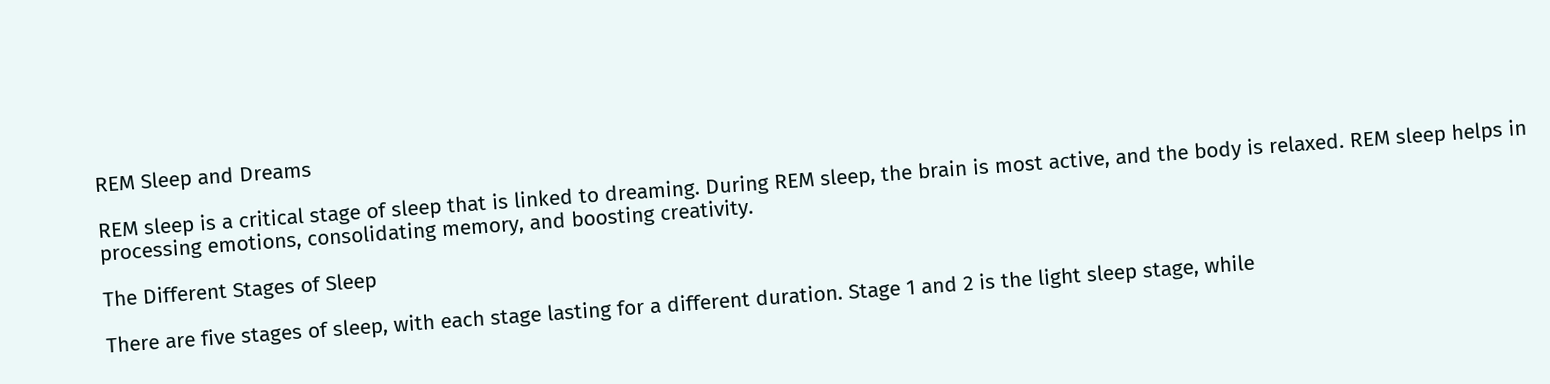REM Sleep and Dreams

REM sleep is a critical stage of sleep that is linked to dreaming. During REM sleep, the brain is most active, and the body is relaxed. REM sleep helps in processing emotions, consolidating memory, and boosting creativity.

The Different Stages of Sleep

There are five stages of sleep, with each stage lasting for a different duration. Stage 1 and 2 is the light sleep stage, while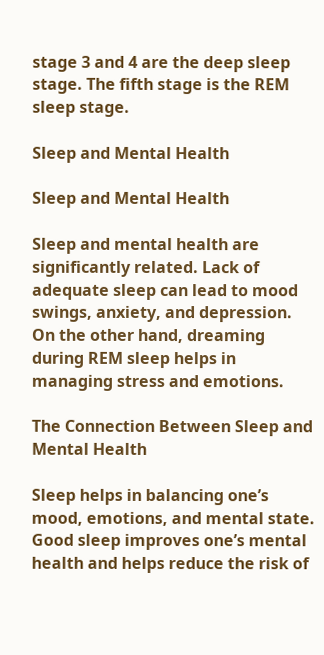stage 3 and 4 are the deep sleep stage. The fifth stage is the REM sleep stage.

Sleep and Mental Health

Sleep and Mental Health

Sleep and mental health are significantly related. Lack of adequate sleep can lead to mood swings, anxiety, and depression. On the other hand, dreaming during REM sleep helps in managing stress and emotions.

The Connection Between Sleep and Mental Health

Sleep helps in balancing one’s mood, emotions, and mental state. Good sleep improves one’s mental health and helps reduce the risk of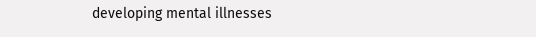developing mental illnesses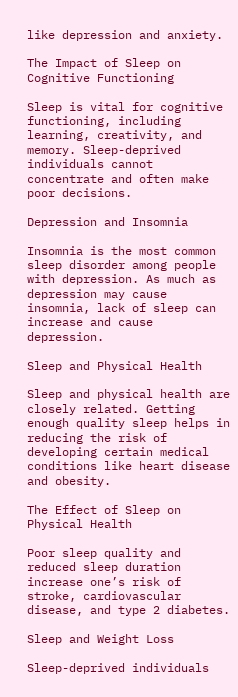like depression and anxiety.

The Impact of Sleep on Cognitive Functioning

Sleep is vital for cognitive functioning, including learning, creativity, and memory. Sleep-deprived individuals cannot concentrate and often make poor decisions.

Depression and Insomnia

Insomnia is the most common sleep disorder among people with depression. As much as depression may cause insomnia, lack of sleep can increase and cause depression.

Sleep and Physical Health

Sleep and physical health are closely related. Getting enough quality sleep helps in reducing the risk of developing certain medical conditions like heart disease and obesity.

The Effect of Sleep on Physical Health

Poor sleep quality and reduced sleep duration increase one’s risk of stroke, cardiovascular disease, and type 2 diabetes.

Sleep and Weight Loss

Sleep-deprived individuals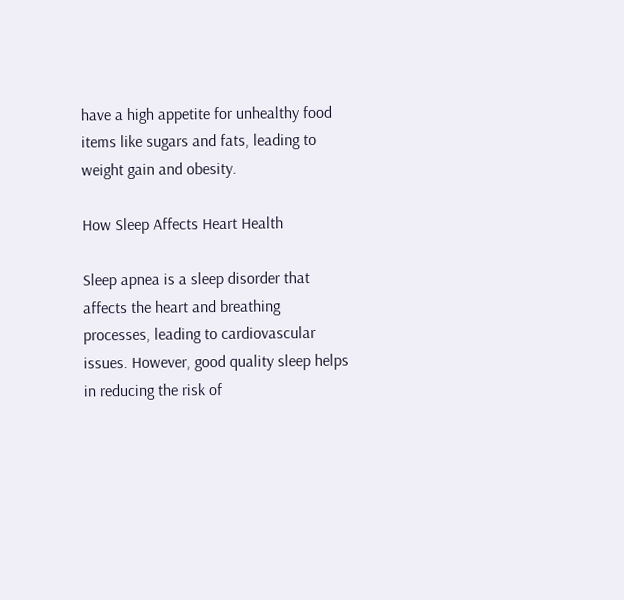have a high appetite for unhealthy food items like sugars and fats, leading to weight gain and obesity.

How Sleep Affects Heart Health

Sleep apnea is a sleep disorder that affects the heart and breathing processes, leading to cardiovascular issues. However, good quality sleep helps in reducing the risk of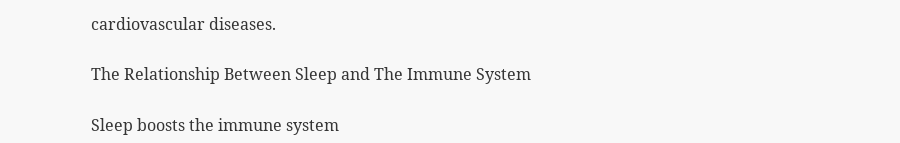cardiovascular diseases.

The Relationship Between Sleep and The Immune System

Sleep boosts the immune system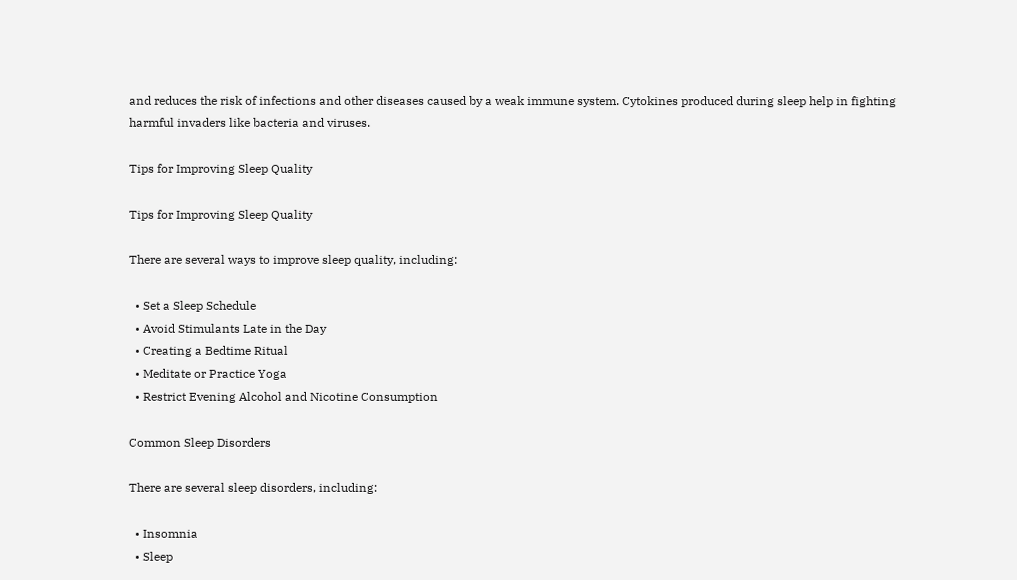and reduces the risk of infections and other diseases caused by a weak immune system. Cytokines produced during sleep help in fighting harmful invaders like bacteria and viruses.

Tips for Improving Sleep Quality

Tips for Improving Sleep Quality

There are several ways to improve sleep quality, including:

  • Set a Sleep Schedule
  • Avoid Stimulants Late in the Day
  • Creating a Bedtime Ritual
  • Meditate or Practice Yoga
  • Restrict Evening Alcohol and Nicotine Consumption

Common Sleep Disorders

There are several sleep disorders, including:

  • Insomnia
  • Sleep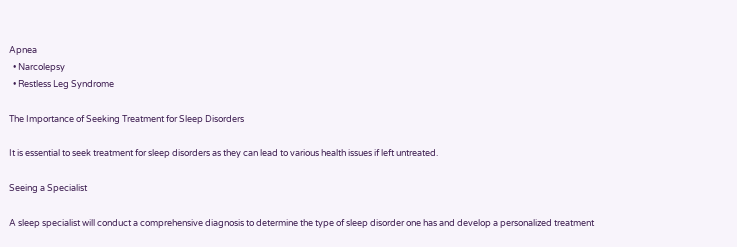Apnea
  • Narcolepsy
  • Restless Leg Syndrome

The Importance of Seeking Treatment for Sleep Disorders

It is essential to seek treatment for sleep disorders as they can lead to various health issues if left untreated.

Seeing a Specialist

A sleep specialist will conduct a comprehensive diagnosis to determine the type of sleep disorder one has and develop a personalized treatment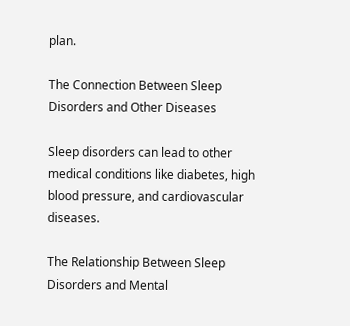plan.

The Connection Between Sleep Disorders and Other Diseases

Sleep disorders can lead to other medical conditions like diabetes, high blood pressure, and cardiovascular diseases.

The Relationship Between Sleep Disorders and Mental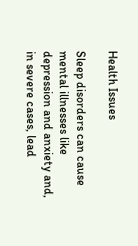Health Issues

Sleep disorders can cause mental illnesses like depression and anxiety and, in severe cases, lead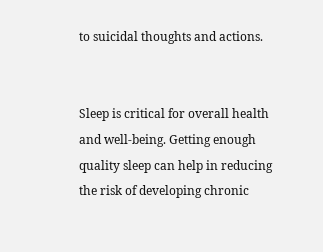to suicidal thoughts and actions.


Sleep is critical for overall health and well-being. Getting enough quality sleep can help in reducing the risk of developing chronic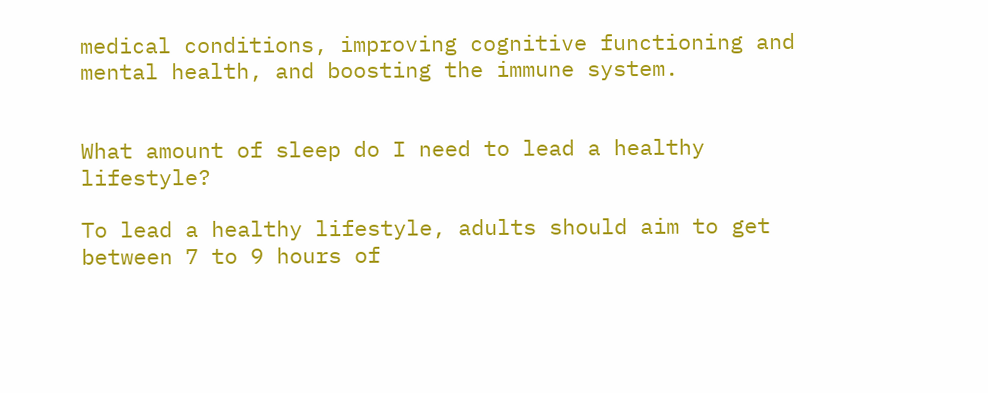medical conditions, improving cognitive functioning and mental health, and boosting the immune system.


What amount of sleep do I need to lead a healthy lifestyle?

To lead a healthy lifestyle, adults should aim to get between 7 to 9 hours of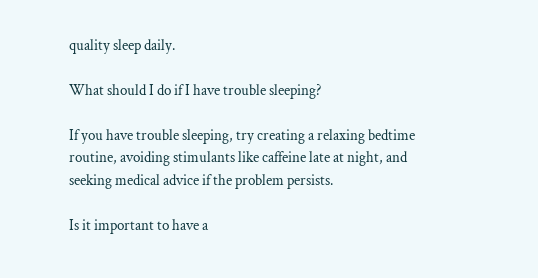quality sleep daily.

What should I do if I have trouble sleeping?

If you have trouble sleeping, try creating a relaxing bedtime routine, avoiding stimulants like caffeine late at night, and seeking medical advice if the problem persists.

Is it important to have a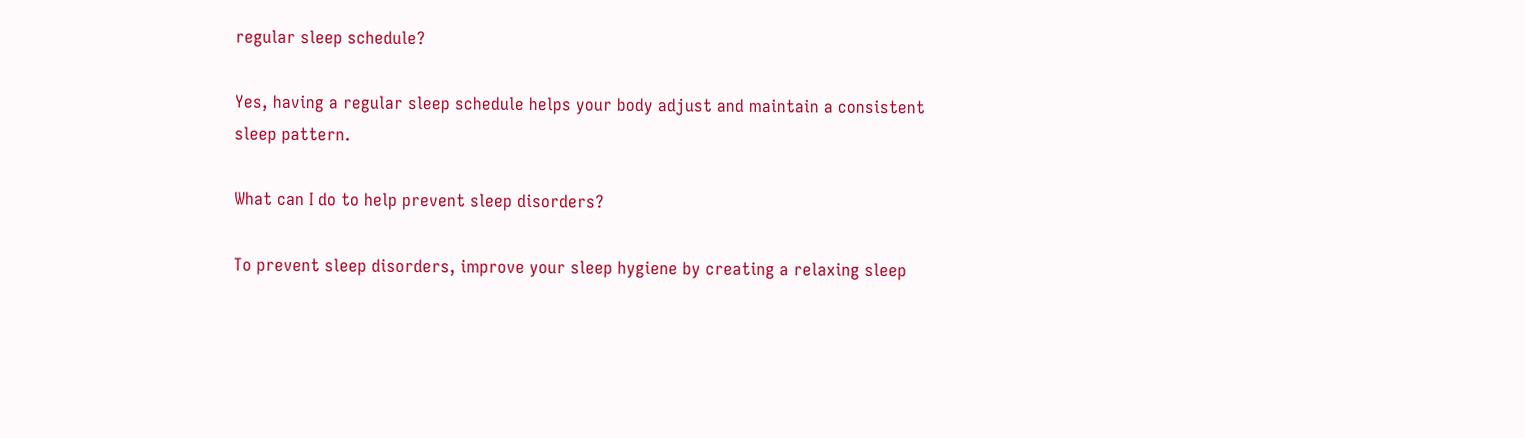regular sleep schedule?

Yes, having a regular sleep schedule helps your body adjust and maintain a consistent sleep pattern.

What can I do to help prevent sleep disorders?

To prevent sleep disorders, improve your sleep hygiene by creating a relaxing sleep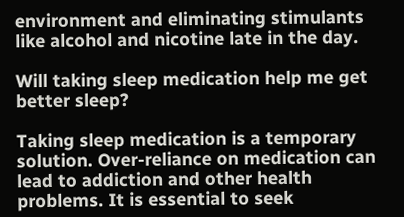environment and eliminating stimulants like alcohol and nicotine late in the day.

Will taking sleep medication help me get better sleep?

Taking sleep medication is a temporary solution. Over-reliance on medication can lead to addiction and other health problems. It is essential to seek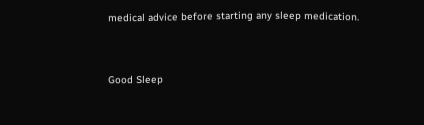medical advice before starting any sleep medication.


Good Sleep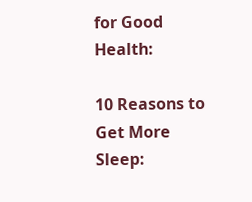for Good Health:

10 Reasons to Get More Sleep: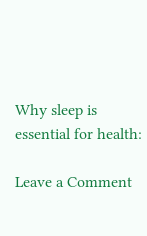Why sleep is essential for health:

Leave a Comment